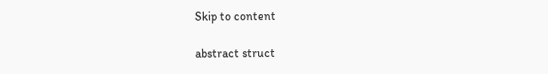Skip to content

abstract struct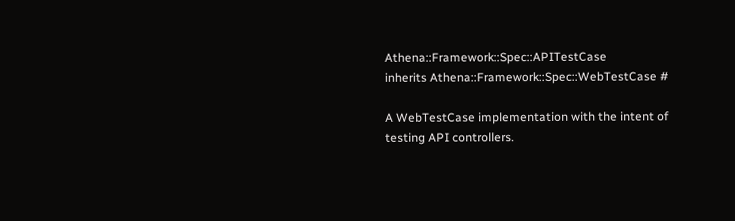Athena::Framework::Spec::APITestCase
inherits Athena::Framework::Spec::WebTestCase #

A WebTestCase implementation with the intent of testing API controllers.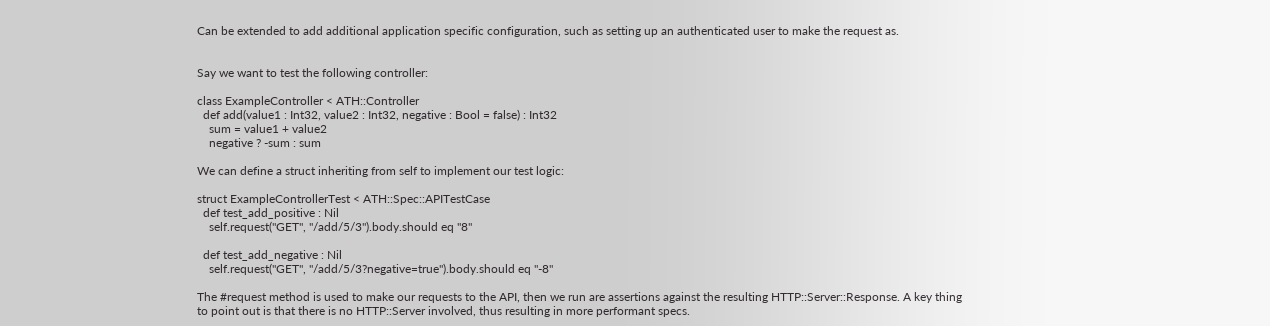Can be extended to add additional application specific configuration, such as setting up an authenticated user to make the request as.


Say we want to test the following controller:

class ExampleController < ATH::Controller
  def add(value1 : Int32, value2 : Int32, negative : Bool = false) : Int32
    sum = value1 + value2
    negative ? -sum : sum

We can define a struct inheriting from self to implement our test logic:

struct ExampleControllerTest < ATH::Spec::APITestCase
  def test_add_positive : Nil
    self.request("GET", "/add/5/3").body.should eq "8"

  def test_add_negative : Nil
    self.request("GET", "/add/5/3?negative=true").body.should eq "-8"

The #request method is used to make our requests to the API, then we run are assertions against the resulting HTTP::Server::Response. A key thing to point out is that there is no HTTP::Server involved, thus resulting in more performant specs.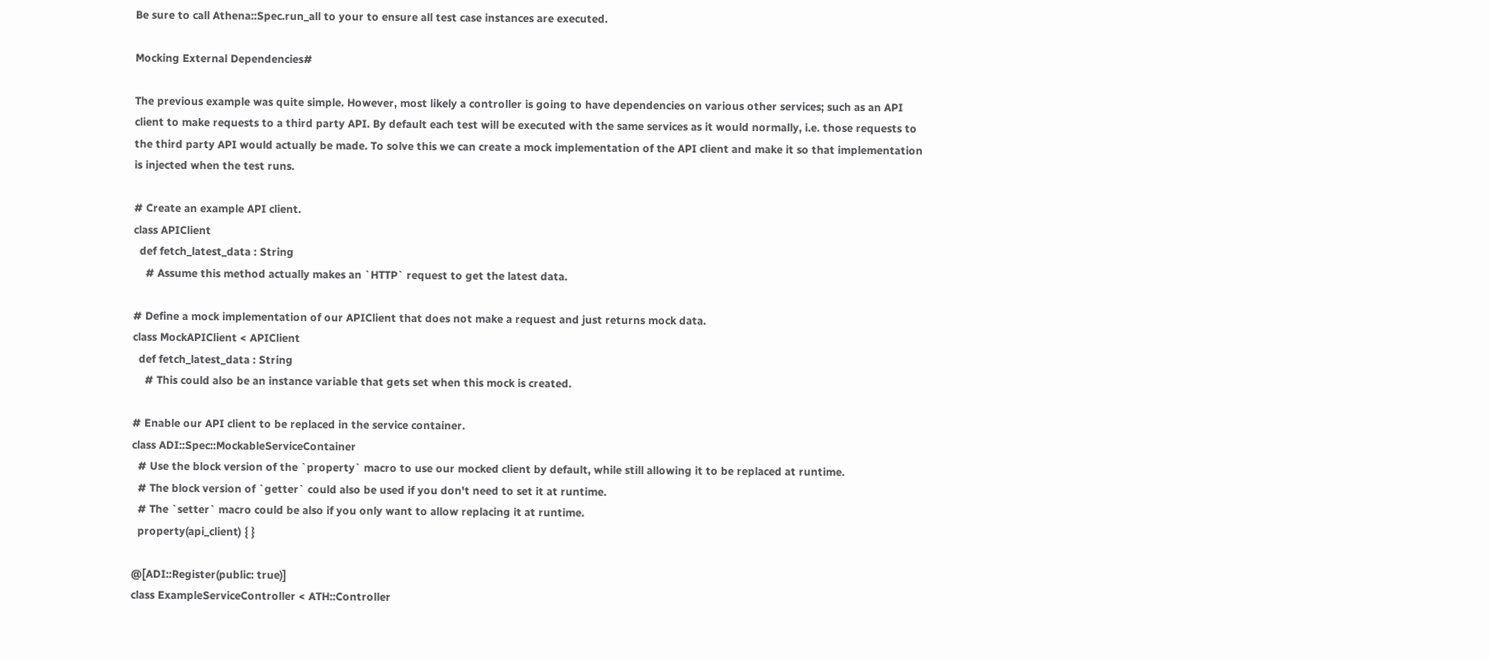Be sure to call Athena::Spec.run_all to your to ensure all test case instances are executed.

Mocking External Dependencies#

The previous example was quite simple. However, most likely a controller is going to have dependencies on various other services; such as an API client to make requests to a third party API. By default each test will be executed with the same services as it would normally, i.e. those requests to the third party API would actually be made. To solve this we can create a mock implementation of the API client and make it so that implementation is injected when the test runs.

# Create an example API client.
class APIClient
  def fetch_latest_data : String
    # Assume this method actually makes an `HTTP` request to get the latest data.

# Define a mock implementation of our APIClient that does not make a request and just returns mock data.
class MockAPIClient < APIClient
  def fetch_latest_data : String
    # This could also be an instance variable that gets set when this mock is created.

# Enable our API client to be replaced in the service container.
class ADI::Spec::MockableServiceContainer
  # Use the block version of the `property` macro to use our mocked client by default, while still allowing it to be replaced at runtime.
  # The block version of `getter` could also be used if you don't need to set it at runtime.
  # The `setter` macro could be also if you only want to allow replacing it at runtime.
  property(api_client) { }

@[ADI::Register(public: true)]
class ExampleServiceController < ATH::Controller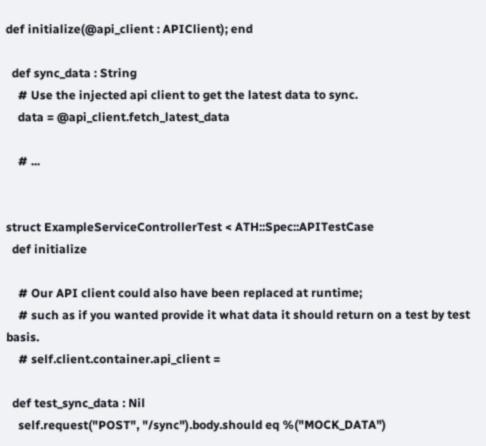def initialize(@api_client : APIClient); end

  def sync_data : String
    # Use the injected api client to get the latest data to sync.
    data = @api_client.fetch_latest_data

    # ...


struct ExampleServiceControllerTest < ATH::Spec::APITestCase
  def initialize

    # Our API client could also have been replaced at runtime;
    # such as if you wanted provide it what data it should return on a test by test basis.
    # self.client.container.api_client =

  def test_sync_data : Nil
    self.request("POST", "/sync").body.should eq %("MOCK_DATA")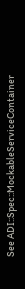See ADI::Spec::MockableServiceContainer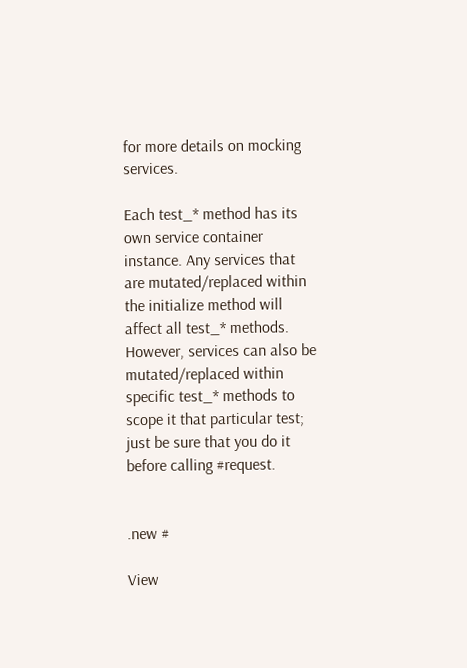for more details on mocking services.

Each test_* method has its own service container instance. Any services that are mutated/replaced within the initialize method will affect all test_* methods. However, services can also be mutated/replaced within specific test_* methods to scope it that particular test; just be sure that you do it before calling #request.


.new #

View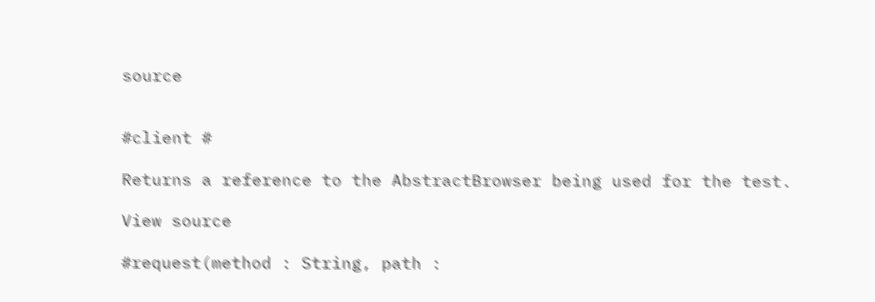source


#client #

Returns a reference to the AbstractBrowser being used for the test.

View source

#request(method : String, path :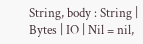String, body : String | Bytes | IO | Nil = nil,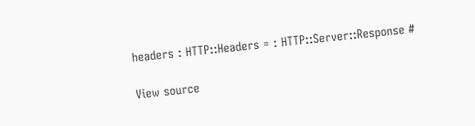headers : HTTP::Headers = : HTTP::Server::Response #

View source